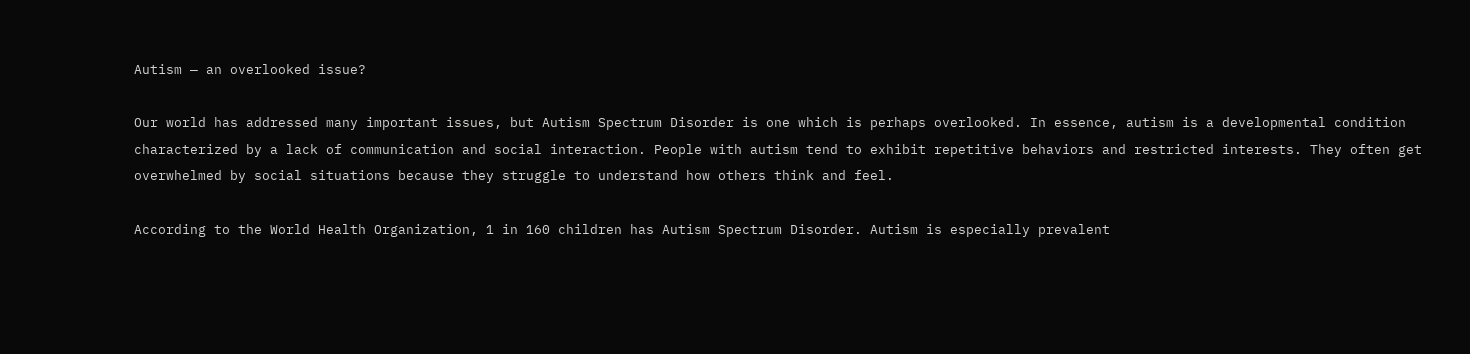Autism — an overlooked issue?

Our world has addressed many important issues, but Autism Spectrum Disorder is one which is perhaps overlooked. In essence, autism is a developmental condition characterized by a lack of communication and social interaction. People with autism tend to exhibit repetitive behaviors and restricted interests. They often get overwhelmed by social situations because they struggle to understand how others think and feel.

According to the World Health Organization, 1 in 160 children has Autism Spectrum Disorder. Autism is especially prevalent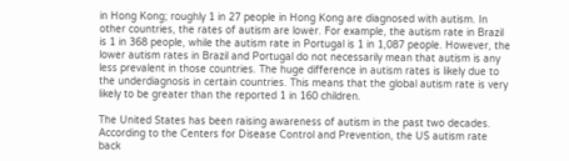in Hong Kong; roughly 1 in 27 people in Hong Kong are diagnosed with autism. In other countries, the rates of autism are lower. For example, the autism rate in Brazil is 1 in 368 people, while the autism rate in Portugal is 1 in 1,087 people. However, the lower autism rates in Brazil and Portugal do not necessarily mean that autism is any less prevalent in those countries. The huge difference in autism rates is likely due to the underdiagnosis in certain countries. This means that the global autism rate is very likely to be greater than the reported 1 in 160 children.

The United States has been raising awareness of autism in the past two decades. According to the Centers for Disease Control and Prevention, the US autism rate back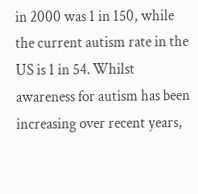in 2000 was 1 in 150, while the current autism rate in the US is 1 in 54. Whilst awareness for autism has been increasing over recent years,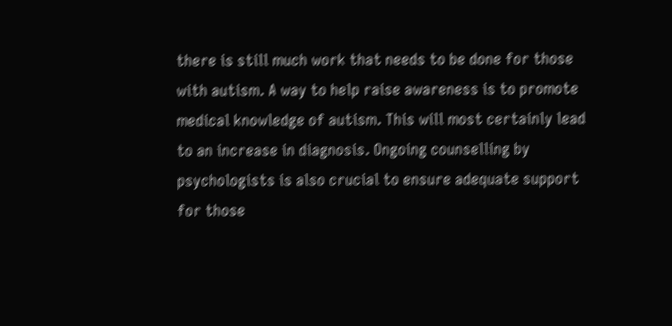there is still much work that needs to be done for those with autism. A way to help raise awareness is to promote medical knowledge of autism. This will most certainly lead to an increase in diagnosis. Ongoing counselling by psychologists is also crucial to ensure adequate support for those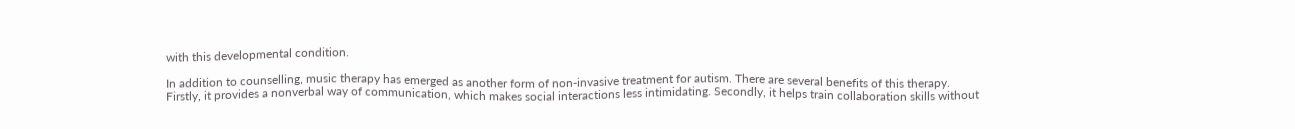with this developmental condition.

In addition to counselling, music therapy has emerged as another form of non-invasive treatment for autism. There are several benefits of this therapy. Firstly, it provides a nonverbal way of communication, which makes social interactions less intimidating. Secondly, it helps train collaboration skills without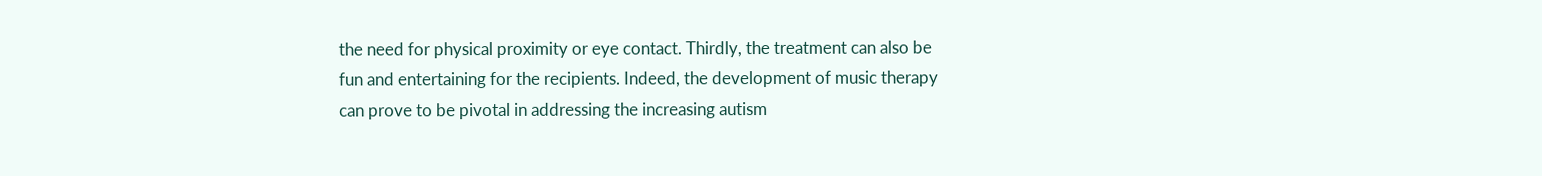the need for physical proximity or eye contact. Thirdly, the treatment can also be fun and entertaining for the recipients. Indeed, the development of music therapy can prove to be pivotal in addressing the increasing autism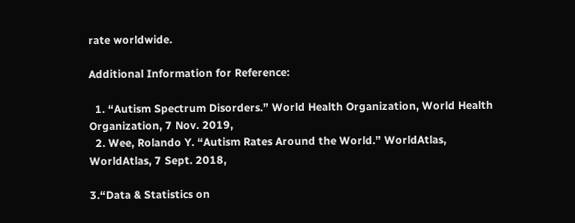rate worldwide.

Additional Information for Reference:

  1. “Autism Spectrum Disorders.” World Health Organization, World Health Organization, 7 Nov. 2019,
  2. Wee, Rolando Y. “Autism Rates Around the World.” WorldAtlas, WorldAtlas, 7 Sept. 2018,

3.“Data & Statistics on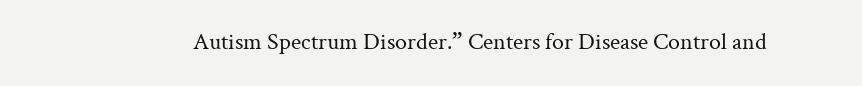Autism Spectrum Disorder.” Centers for Disease Control and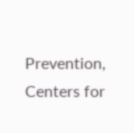Prevention, Centers for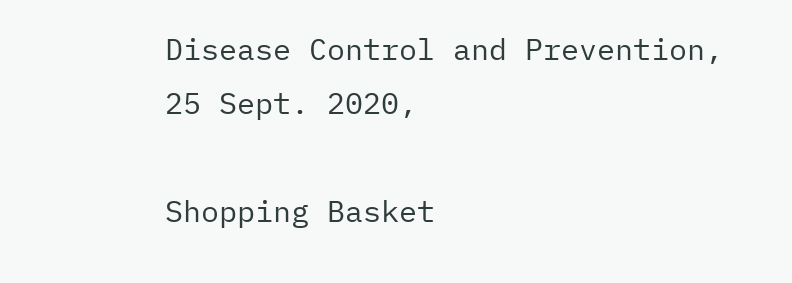Disease Control and Prevention, 25 Sept. 2020,

Shopping Basket